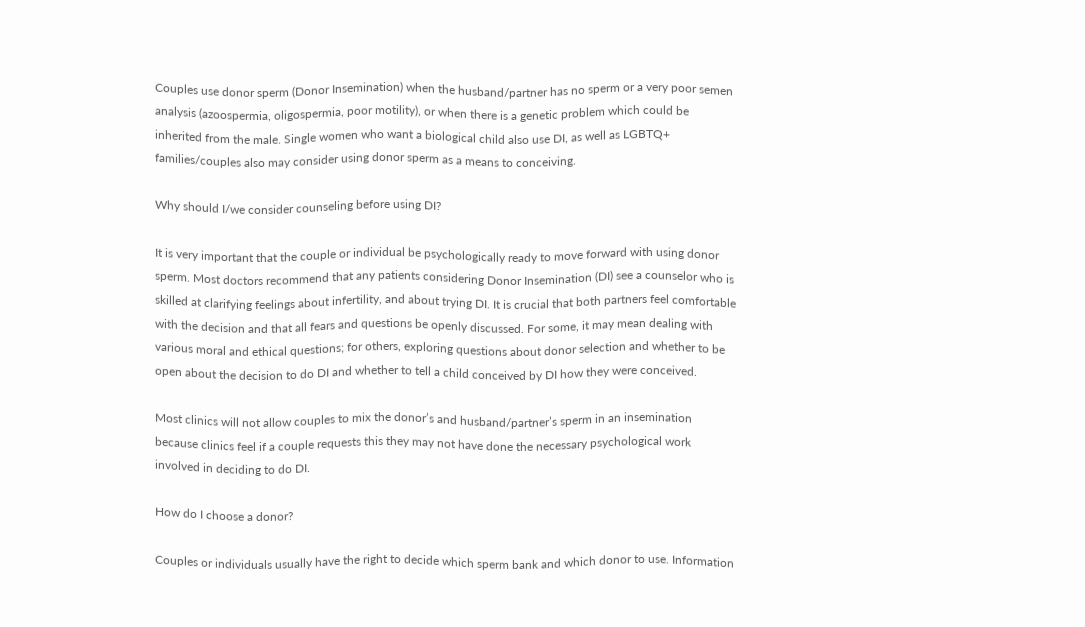Couples use donor sperm (Donor Insemination) when the husband/partner has no sperm or a very poor semen analysis (azoospermia, oligospermia, poor motility), or when there is a genetic problem which could be inherited from the male. Single women who want a biological child also use DI, as well as LGBTQ+ families/couples also may consider using donor sperm as a means to conceiving.

Why should I/we consider counseling before using DI?

It is very important that the couple or individual be psychologically ready to move forward with using donor sperm. Most doctors recommend that any patients considering Donor Insemination (DI) see a counselor who is skilled at clarifying feelings about infertility, and about trying DI. It is crucial that both partners feel comfortable with the decision and that all fears and questions be openly discussed. For some, it may mean dealing with various moral and ethical questions; for others, exploring questions about donor selection and whether to be open about the decision to do DI and whether to tell a child conceived by DI how they were conceived.

Most clinics will not allow couples to mix the donor’s and husband/partner’s sperm in an insemination because clinics feel if a couple requests this they may not have done the necessary psychological work involved in deciding to do DI.

How do I choose a donor?

Couples or individuals usually have the right to decide which sperm bank and which donor to use. Information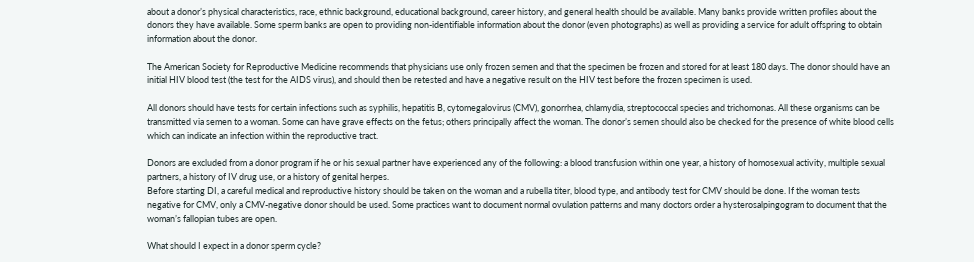about a donor’s physical characteristics, race, ethnic background, educational background, career history, and general health should be available. Many banks provide written profiles about the donors they have available. Some sperm banks are open to providing non-identifiable information about the donor (even photographs) as well as providing a service for adult offspring to obtain information about the donor.

The American Society for Reproductive Medicine recommends that physicians use only frozen semen and that the specimen be frozen and stored for at least 180 days. The donor should have an initial HIV blood test (the test for the AIDS virus), and should then be retested and have a negative result on the HIV test before the frozen specimen is used.

All donors should have tests for certain infections such as syphilis, hepatitis B, cytomegalovirus (CMV), gonorrhea, chlamydia, streptococcal species and trichomonas. All these organisms can be transmitted via semen to a woman. Some can have grave effects on the fetus; others principally affect the woman. The donor’s semen should also be checked for the presence of white blood cells which can indicate an infection within the reproductive tract.

Donors are excluded from a donor program if he or his sexual partner have experienced any of the following: a blood transfusion within one year, a history of homosexual activity, multiple sexual partners, a history of IV drug use, or a history of genital herpes.
Before starting DI, a careful medical and reproductive history should be taken on the woman and a rubella titer, blood type, and antibody test for CMV should be done. If the woman tests negative for CMV, only a CMV-negative donor should be used. Some practices want to document normal ovulation patterns and many doctors order a hysterosalpingogram to document that the woman’s fallopian tubes are open.

What should I expect in a donor sperm cycle?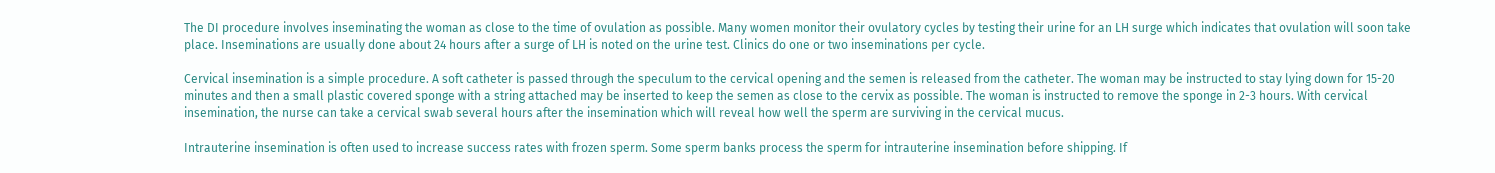The DI procedure involves inseminating the woman as close to the time of ovulation as possible. Many women monitor their ovulatory cycles by testing their urine for an LH surge which indicates that ovulation will soon take place. Inseminations are usually done about 24 hours after a surge of LH is noted on the urine test. Clinics do one or two inseminations per cycle.

Cervical insemination is a simple procedure. A soft catheter is passed through the speculum to the cervical opening and the semen is released from the catheter. The woman may be instructed to stay lying down for 15-20 minutes and then a small plastic covered sponge with a string attached may be inserted to keep the semen as close to the cervix as possible. The woman is instructed to remove the sponge in 2-3 hours. With cervical insemination, the nurse can take a cervical swab several hours after the insemination which will reveal how well the sperm are surviving in the cervical mucus.

Intrauterine insemination is often used to increase success rates with frozen sperm. Some sperm banks process the sperm for intrauterine insemination before shipping. If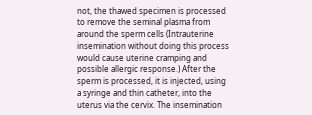not, the thawed specimen is processed to remove the seminal plasma from around the sperm cells (Intrauterine insemination without doing this process would cause uterine cramping and possible allergic response.) After the sperm is processed, it is injected, using a syringe and thin catheter, into the uterus via the cervix. The insemination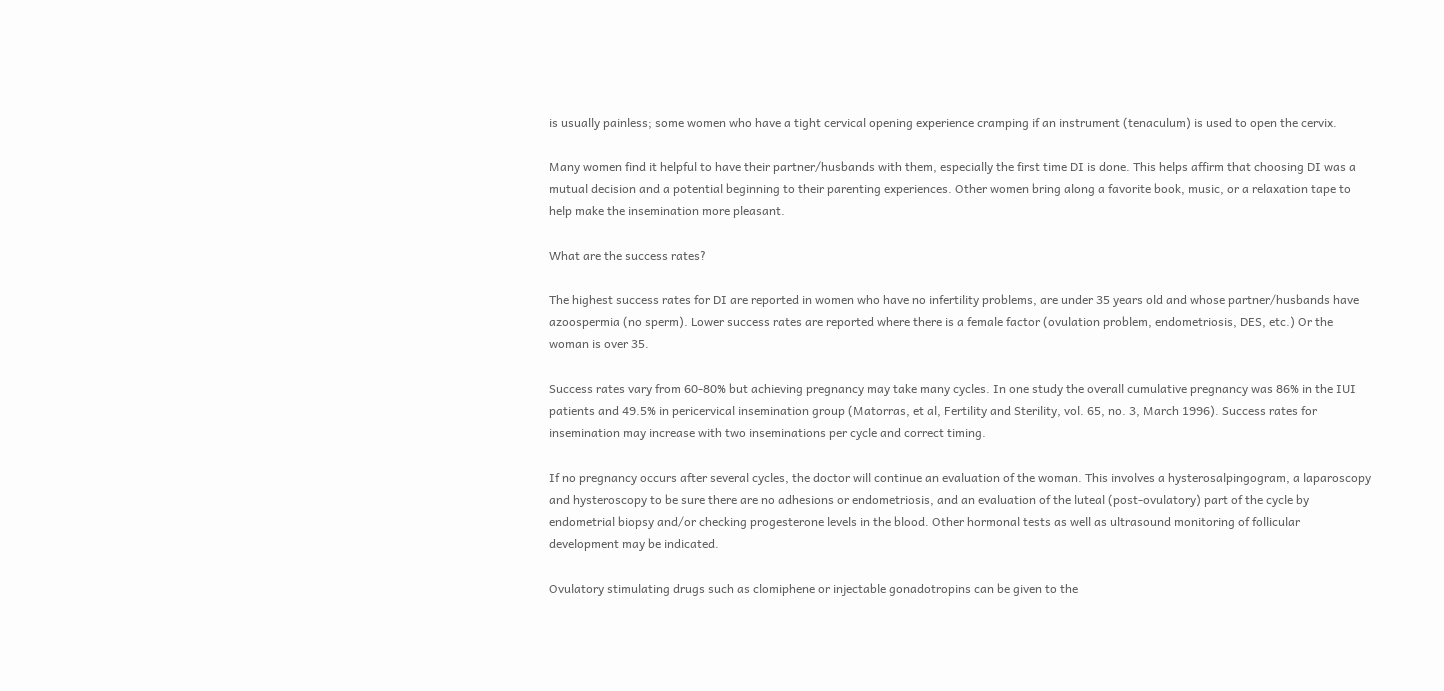is usually painless; some women who have a tight cervical opening experience cramping if an instrument (tenaculum) is used to open the cervix.

Many women find it helpful to have their partner/husbands with them, especially the first time DI is done. This helps affirm that choosing DI was a mutual decision and a potential beginning to their parenting experiences. Other women bring along a favorite book, music, or a relaxation tape to help make the insemination more pleasant.

What are the success rates?

The highest success rates for DI are reported in women who have no infertility problems, are under 35 years old and whose partner/husbands have azoospermia (no sperm). Lower success rates are reported where there is a female factor (ovulation problem, endometriosis, DES, etc.) Or the woman is over 35.

Success rates vary from 60-80% but achieving pregnancy may take many cycles. In one study the overall cumulative pregnancy was 86% in the IUI patients and 49.5% in pericervical insemination group (Matorras, et al, Fertility and Sterility, vol. 65, no. 3, March 1996). Success rates for insemination may increase with two inseminations per cycle and correct timing.

If no pregnancy occurs after several cycles, the doctor will continue an evaluation of the woman. This involves a hysterosalpingogram, a laparoscopy and hysteroscopy to be sure there are no adhesions or endometriosis, and an evaluation of the luteal (post-ovulatory) part of the cycle by endometrial biopsy and/or checking progesterone levels in the blood. Other hormonal tests as well as ultrasound monitoring of follicular development may be indicated.

Ovulatory stimulating drugs such as clomiphene or injectable gonadotropins can be given to the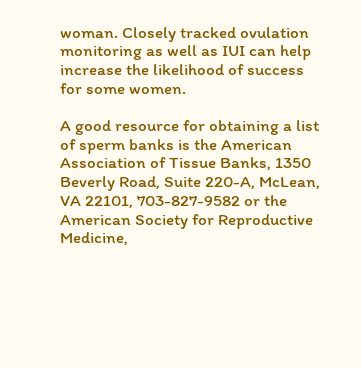woman. Closely tracked ovulation monitoring as well as IUI can help increase the likelihood of success for some women.

A good resource for obtaining a list of sperm banks is the American Association of Tissue Banks, 1350 Beverly Road, Suite 220-A, McLean, VA 22101, 703-827-9582 or the American Society for Reproductive Medicine,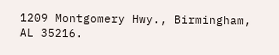1209 Montgomery Hwy., Birmingham, AL 35216.